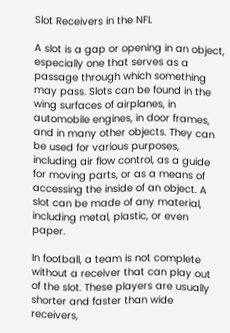Slot Receivers in the NFL

A slot is a gap or opening in an object, especially one that serves as a passage through which something may pass. Slots can be found in the wing surfaces of airplanes, in automobile engines, in door frames, and in many other objects. They can be used for various purposes, including air flow control, as a guide for moving parts, or as a means of accessing the inside of an object. A slot can be made of any material, including metal, plastic, or even paper.

In football, a team is not complete without a receiver that can play out of the slot. These players are usually shorter and faster than wide receivers,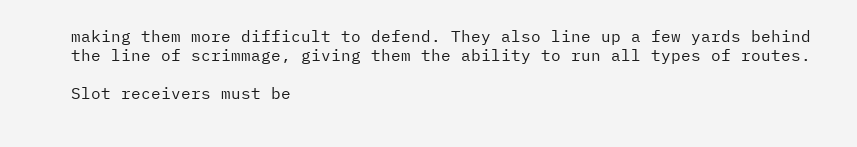making them more difficult to defend. They also line up a few yards behind the line of scrimmage, giving them the ability to run all types of routes.

Slot receivers must be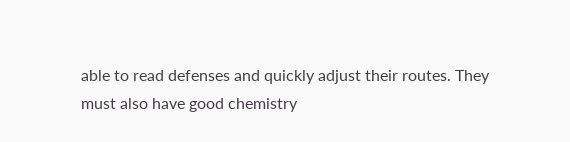able to read defenses and quickly adjust their routes. They must also have good chemistry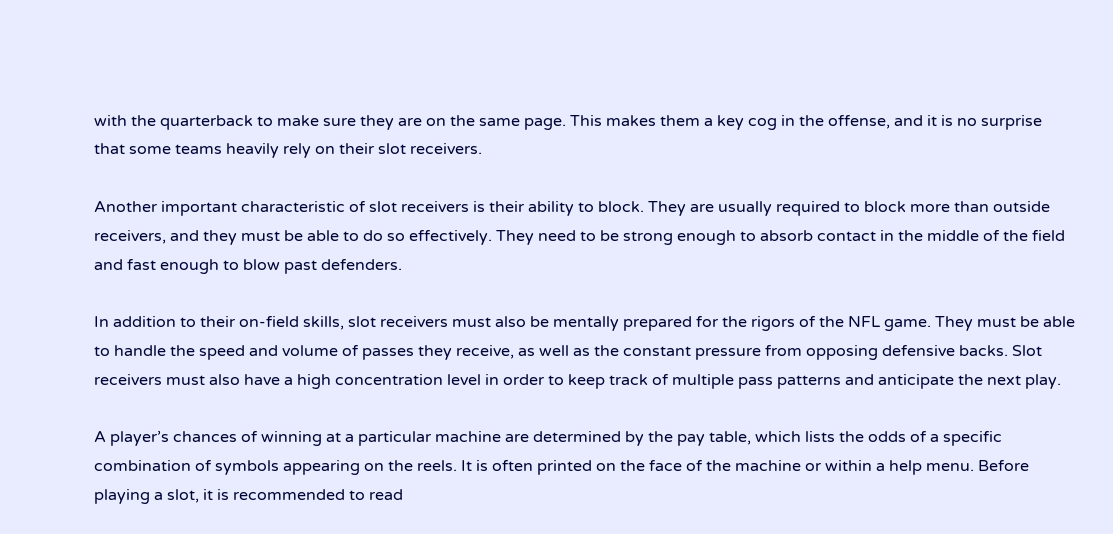with the quarterback to make sure they are on the same page. This makes them a key cog in the offense, and it is no surprise that some teams heavily rely on their slot receivers.

Another important characteristic of slot receivers is their ability to block. They are usually required to block more than outside receivers, and they must be able to do so effectively. They need to be strong enough to absorb contact in the middle of the field and fast enough to blow past defenders.

In addition to their on-field skills, slot receivers must also be mentally prepared for the rigors of the NFL game. They must be able to handle the speed and volume of passes they receive, as well as the constant pressure from opposing defensive backs. Slot receivers must also have a high concentration level in order to keep track of multiple pass patterns and anticipate the next play.

A player’s chances of winning at a particular machine are determined by the pay table, which lists the odds of a specific combination of symbols appearing on the reels. It is often printed on the face of the machine or within a help menu. Before playing a slot, it is recommended to read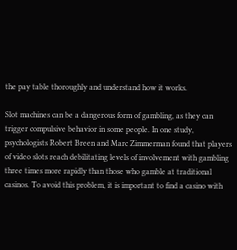the pay table thoroughly and understand how it works.

Slot machines can be a dangerous form of gambling, as they can trigger compulsive behavior in some people. In one study, psychologists Robert Breen and Marc Zimmerman found that players of video slots reach debilitating levels of involvement with gambling three times more rapidly than those who gamble at traditional casinos. To avoid this problem, it is important to find a casino with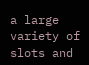a large variety of slots and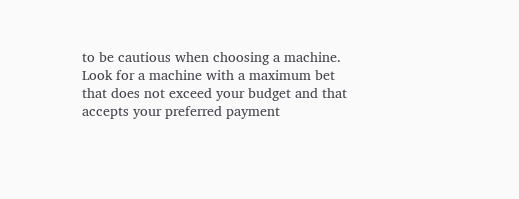to be cautious when choosing a machine. Look for a machine with a maximum bet that does not exceed your budget and that accepts your preferred payment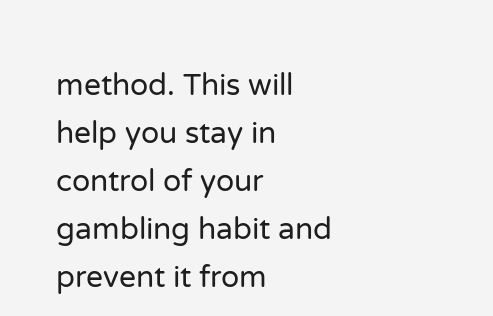method. This will help you stay in control of your gambling habit and prevent it from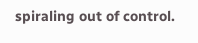spiraling out of control.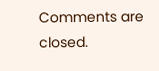Comments are closed.